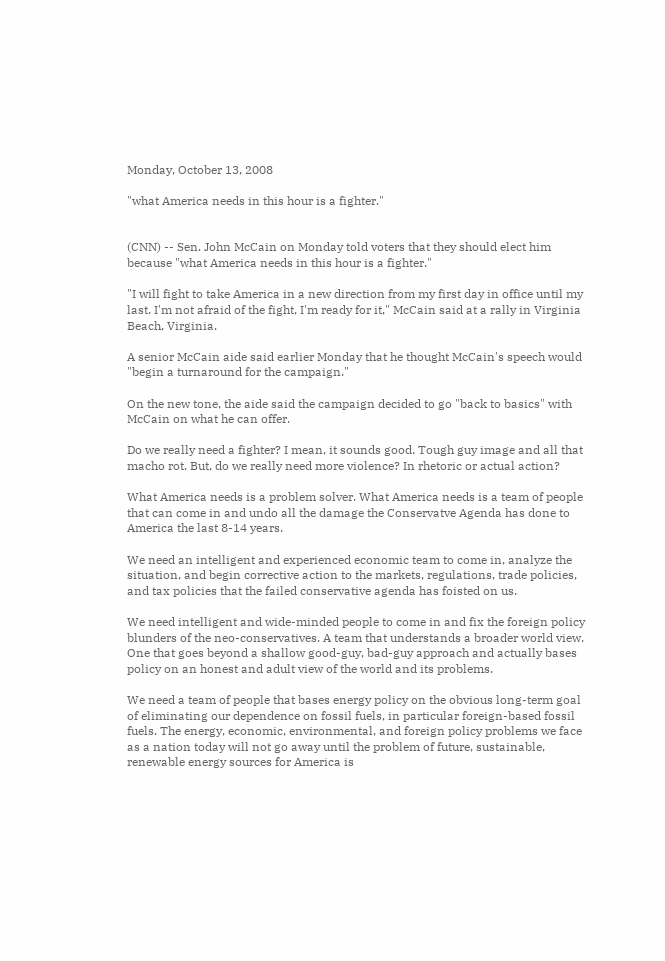Monday, October 13, 2008

"what America needs in this hour is a fighter."


(CNN) -- Sen. John McCain on Monday told voters that they should elect him because "what America needs in this hour is a fighter."

"I will fight to take America in a new direction from my first day in office until my last. I'm not afraid of the fight, I'm ready for it," McCain said at a rally in Virginia Beach, Virginia.

A senior McCain aide said earlier Monday that he thought McCain's speech would "begin a turnaround for the campaign."

On the new tone, the aide said the campaign decided to go "back to basics" with McCain on what he can offer.

Do we really need a fighter? I mean, it sounds good. Tough guy image and all that macho rot. But, do we really need more violence? In rhetoric or actual action?

What America needs is a problem solver. What America needs is a team of people that can come in and undo all the damage the Conservatve Agenda has done to America the last 8-14 years.

We need an intelligent and experienced economic team to come in, analyze the situation, and begin corrective action to the markets, regulations, trade policies, and tax policies that the failed conservative agenda has foisted on us.

We need intelligent and wide-minded people to come in and fix the foreign policy blunders of the neo-conservatives. A team that understands a broader world view. One that goes beyond a shallow good-guy, bad-guy approach and actually bases policy on an honest and adult view of the world and its problems.

We need a team of people that bases energy policy on the obvious long-term goal of eliminating our dependence on fossil fuels, in particular foreign-based fossil fuels. The energy, economic, environmental, and foreign policy problems we face as a nation today will not go away until the problem of future, sustainable, renewable energy sources for America is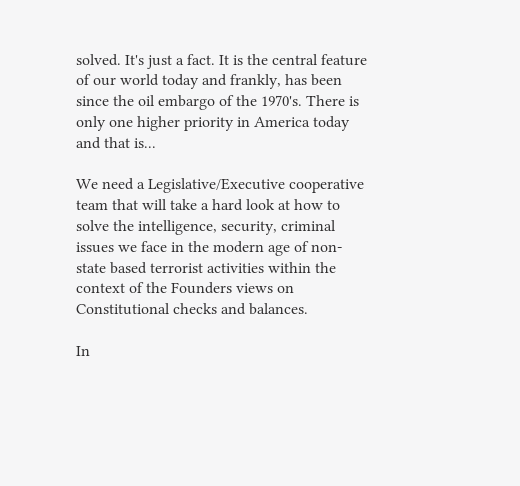solved. It's just a fact. It is the central feature of our world today and frankly, has been since the oil embargo of the 1970's. There is only one higher priority in America today and that is...

We need a Legislative/Executive cooperative team that will take a hard look at how to solve the intelligence, security, criminal issues we face in the modern age of non-state based terrorist activities within the context of the Founders views on Constitutional checks and balances.

In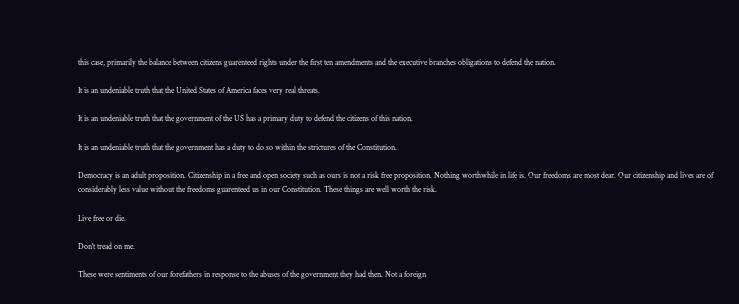this case, primarily the balance between citizens guarenteed rights under the first ten amendments and the executive branches obligations to defend the nation.

It is an undeniable truth that the United States of America faces very real threats.

It is an undeniable truth that the government of the US has a primary duty to defend the citizens of this nation.

It is an undeniable truth that the government has a duty to do so within the strictures of the Constitution.

Democracy is an adult proposition. Citizenship in a free and open society such as ours is not a risk free proposition. Nothing worthwhile in life is. Our freedoms are most dear. Our citizenship and lives are of considerably less value without the freedoms guarenteed us in our Constitution. These things are well worth the risk.

Live free or die.

Don't tread on me.

These were sentiments of our forefathers in response to the abuses of the government they had then. Not a foreign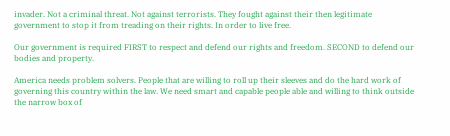invader. Not a criminal threat. Not against terrorists. They fought against their then legitimate government to stop it from treading on their rights. In order to live free.

Our government is required FIRST to respect and defend our rights and freedom. SECOND to defend our bodies and property.

America needs problem solvers. People that are willing to roll up their sleeves and do the hard work of governing this country within the law. We need smart and capable people able and willing to think outside the narrow box of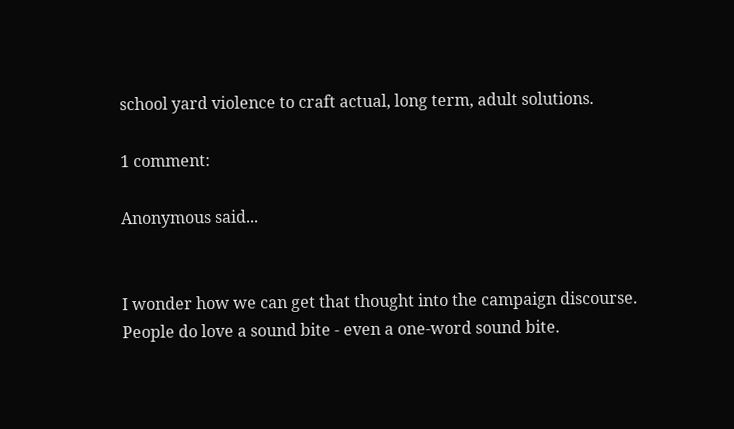school yard violence to craft actual, long term, adult solutions.

1 comment:

Anonymous said...


I wonder how we can get that thought into the campaign discourse. People do love a sound bite - even a one-word sound bite.